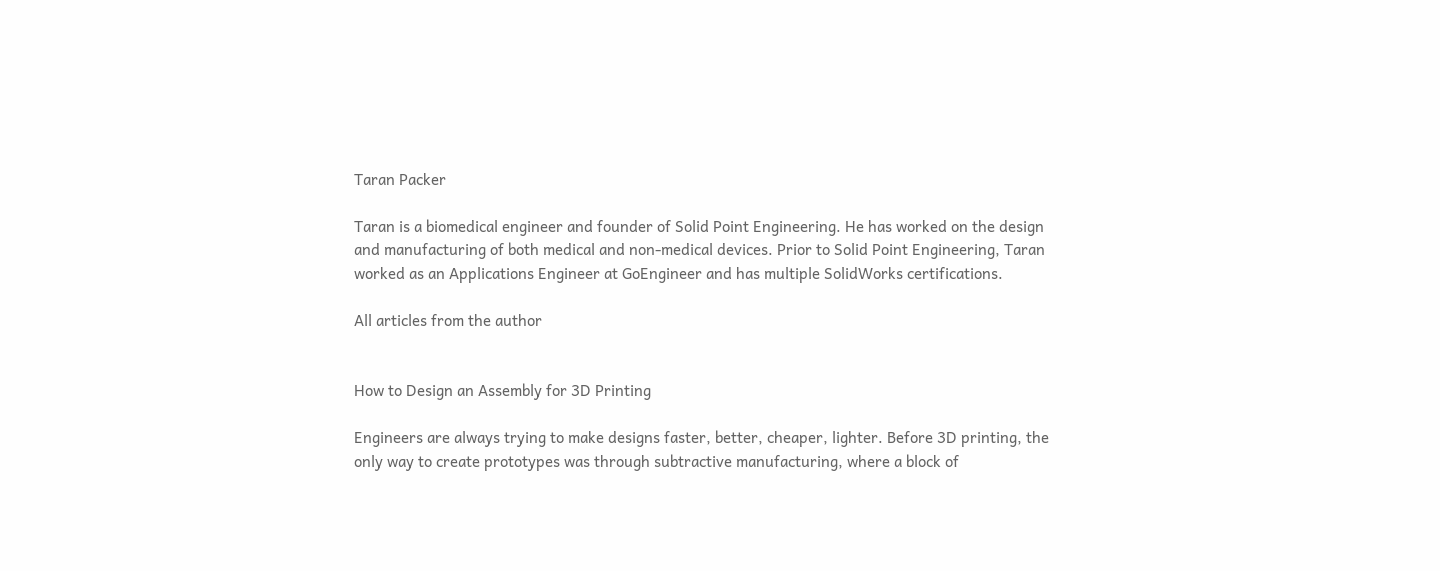Taran Packer

Taran is a biomedical engineer and founder of Solid Point Engineering. He has worked on the design and manufacturing of both medical and non-medical devices. Prior to Solid Point Engineering, Taran worked as an Applications Engineer at GoEngineer and has multiple SolidWorks certifications.

All articles from the author


How to Design an Assembly for 3D Printing

Engineers are always trying to make designs faster, better, cheaper, lighter. Before 3D printing, the only way to create prototypes was through subtractive manufacturing, where a block of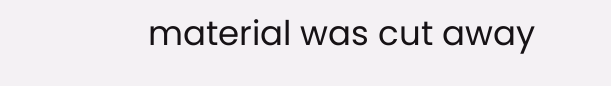material was cut away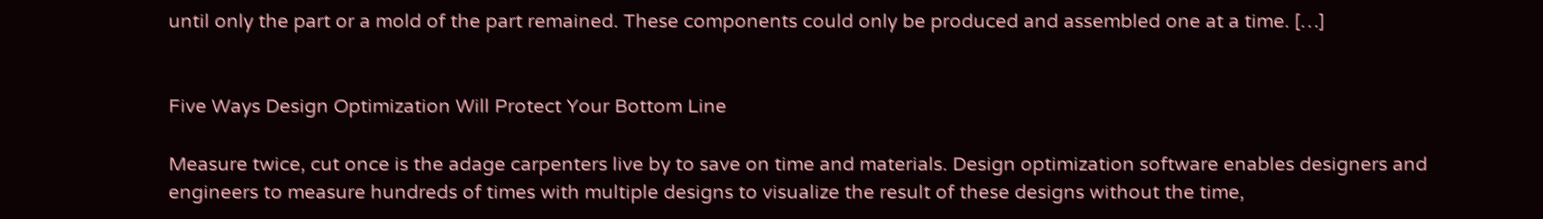until only the part or a mold of the part remained. These components could only be produced and assembled one at a time. […]


Five Ways Design Optimization Will Protect Your Bottom Line

Measure twice, cut once is the adage carpenters live by to save on time and materials. Design optimization software enables designers and engineers to measure hundreds of times with multiple designs to visualize the result of these designs without the time,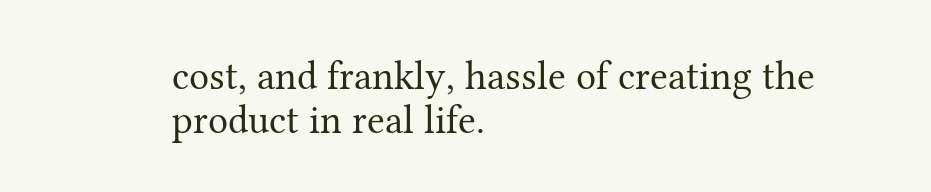cost, and frankly, hassle of creating the product in real life.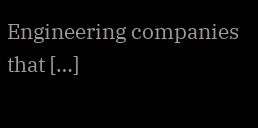Engineering companies that […]